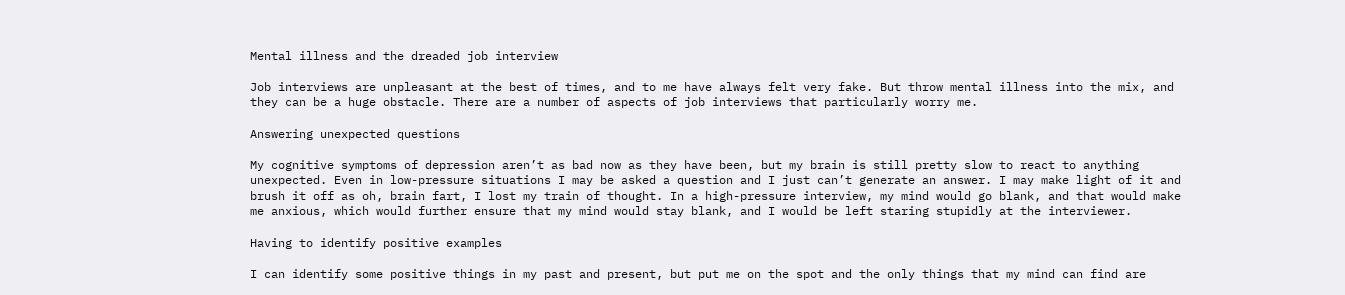Mental illness and the dreaded job interview

Job interviews are unpleasant at the best of times, and to me have always felt very fake. But throw mental illness into the mix, and they can be a huge obstacle. There are a number of aspects of job interviews that particularly worry me.

Answering unexpected questions

My cognitive symptoms of depression aren’t as bad now as they have been, but my brain is still pretty slow to react to anything unexpected. Even in low-pressure situations I may be asked a question and I just can’t generate an answer. I may make light of it and brush it off as oh, brain fart, I lost my train of thought. In a high-pressure interview, my mind would go blank, and that would make me anxious, which would further ensure that my mind would stay blank, and I would be left staring stupidly at the interviewer.

Having to identify positive examples

I can identify some positive things in my past and present, but put me on the spot and the only things that my mind can find are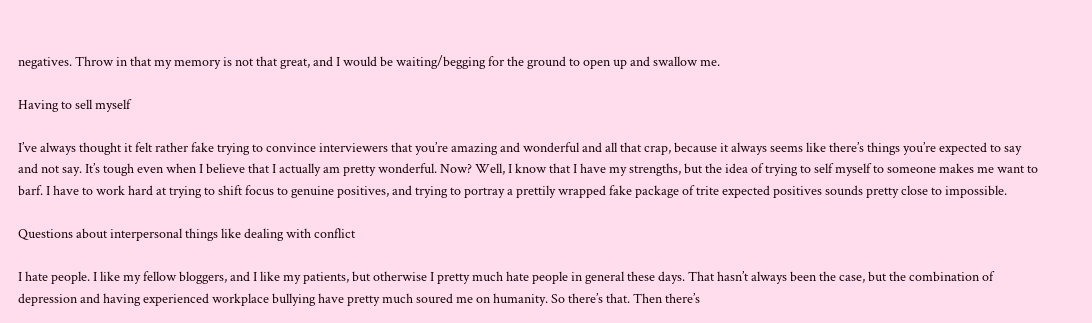negatives. Throw in that my memory is not that great, and I would be waiting/begging for the ground to open up and swallow me.

Having to sell myself

I’ve always thought it felt rather fake trying to convince interviewers that you’re amazing and wonderful and all that crap, because it always seems like there’s things you’re expected to say and not say. It’s tough even when I believe that I actually am pretty wonderful. Now? Well, I know that I have my strengths, but the idea of trying to self myself to someone makes me want to barf. I have to work hard at trying to shift focus to genuine positives, and trying to portray a prettily wrapped fake package of trite expected positives sounds pretty close to impossible.

Questions about interpersonal things like dealing with conflict

I hate people. I like my fellow bloggers, and I like my patients, but otherwise I pretty much hate people in general these days. That hasn’t always been the case, but the combination of depression and having experienced workplace bullying have pretty much soured me on humanity. So there’s that. Then there’s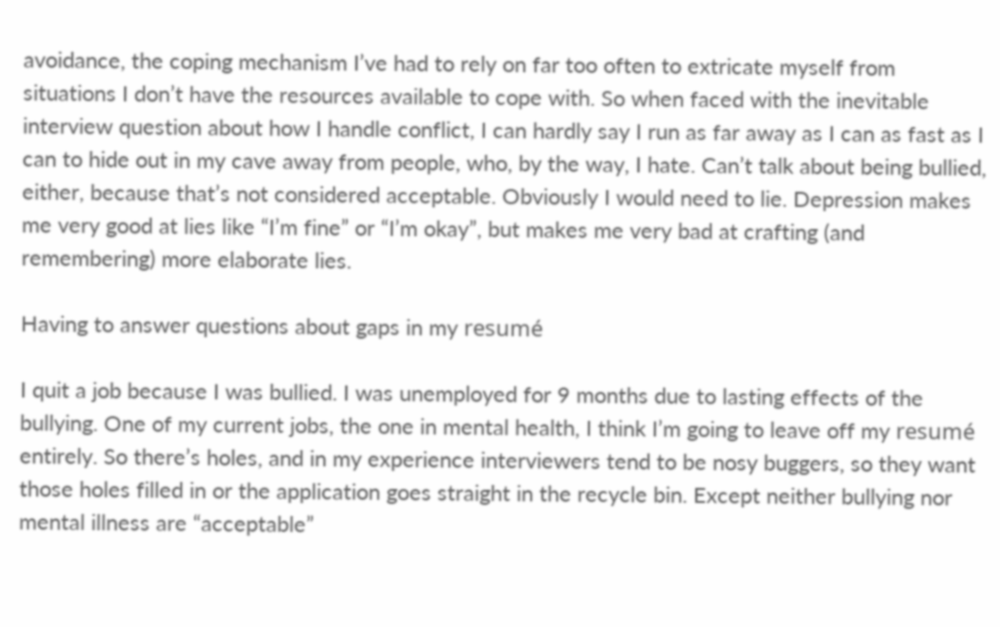avoidance, the coping mechanism I’ve had to rely on far too often to extricate myself from situations I don’t have the resources available to cope with. So when faced with the inevitable interview question about how I handle conflict, I can hardly say I run as far away as I can as fast as I can to hide out in my cave away from people, who, by the way, I hate. Can’t talk about being bullied, either, because that’s not considered acceptable. Obviously I would need to lie. Depression makes me very good at lies like “I’m fine” or “I’m okay”, but makes me very bad at crafting (and remembering) more elaborate lies.

Having to answer questions about gaps in my resumé

I quit a job because I was bullied. I was unemployed for 9 months due to lasting effects of the bullying. One of my current jobs, the one in mental health, I think I’m going to leave off my resumé entirely. So there’s holes, and in my experience interviewers tend to be nosy buggers, so they want those holes filled in or the application goes straight in the recycle bin. Except neither bullying nor mental illness are “acceptable”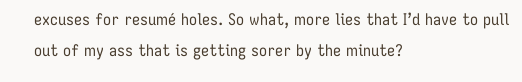excuses for resumé holes. So what, more lies that I’d have to pull out of my ass that is getting sorer by the minute?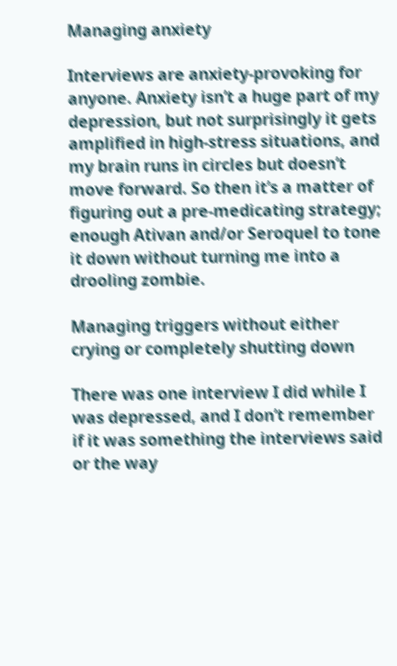Managing anxiety

Interviews are anxiety-provoking for anyone. Anxiety isn’t a huge part of my depression, but not surprisingly it gets amplified in high-stress situations, and my brain runs in circles but doesn’t move forward. So then it’s a matter of figuring out a pre-medicating strategy; enough Ativan and/or Seroquel to tone it down without turning me into a drooling zombie.

Managing triggers without either crying or completely shutting down

There was one interview I did while I was depressed, and I don’t remember if it was something the interviews said or the way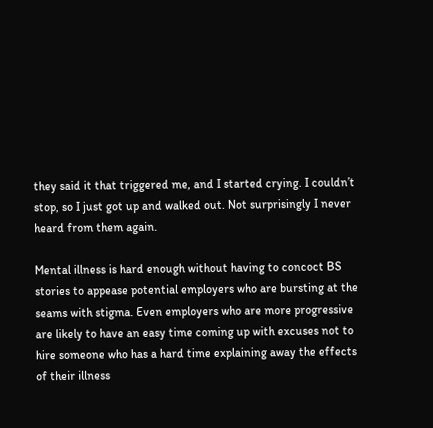they said it that triggered me, and I started crying. I couldn’t stop, so I just got up and walked out. Not surprisingly I never heard from them again.

Mental illness is hard enough without having to concoct BS stories to appease potential employers who are bursting at the seams with stigma. Even employers who are more progressive are likely to have an easy time coming up with excuses not to hire someone who has a hard time explaining away the effects of their illness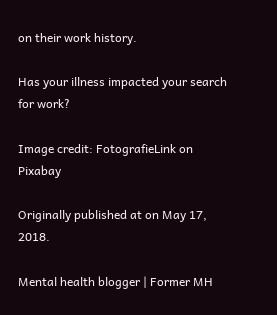on their work history.

Has your illness impacted your search for work?

Image credit: FotografieLink on Pixabay

Originally published at on May 17, 2018.

Mental health blogger | Former MH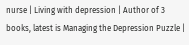nurse | Living with depression | Author of 3 books, latest is Managing the Depression Puzzle |